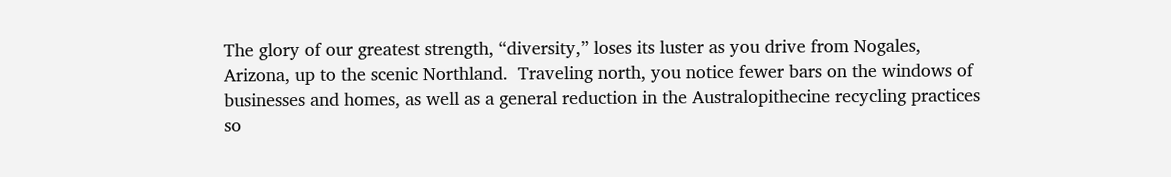The glory of our greatest strength, “diversity,” loses its luster as you drive from Nogales, Arizona, up to the scenic Northland.  Traveling north, you notice fewer bars on the windows of businesses and homes, as well as a general reduction in the Australopithecine recycling practices so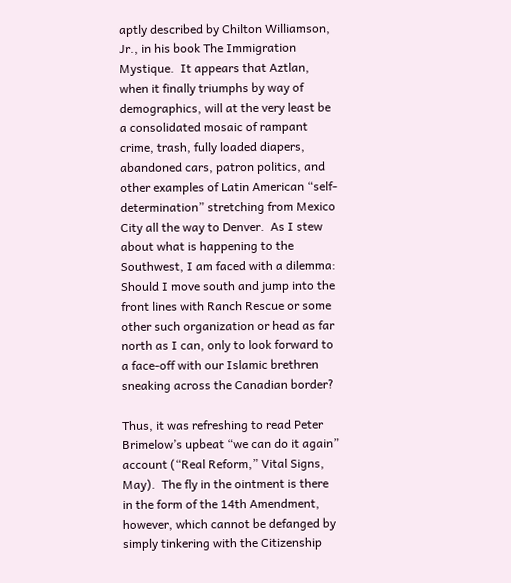aptly described by Chilton Williamson, Jr., in his book The Immigration Mystique.  It appears that Aztlan, when it finally triumphs by way of demographics, will at the very least be a consolidated mosaic of rampant crime, trash, fully loaded diapers, abandoned cars, patron politics, and other examples of Latin American “self-determination” stretching from Mexico City all the way to Denver.  As I stew about what is happening to the Southwest, I am faced with a dilemma: Should I move south and jump into the front lines with Ranch Rescue or some other such organization or head as far north as I can, only to look forward to a face-off with our Islamic brethren sneaking across the Canadian border?

Thus, it was refreshing to read Peter Brimelow’s upbeat “we can do it again” account (“Real Reform,” Vital Signs, May).  The fly in the ointment is there in the form of the 14th Amendment, however, which cannot be defanged by simply tinkering with the Citizenship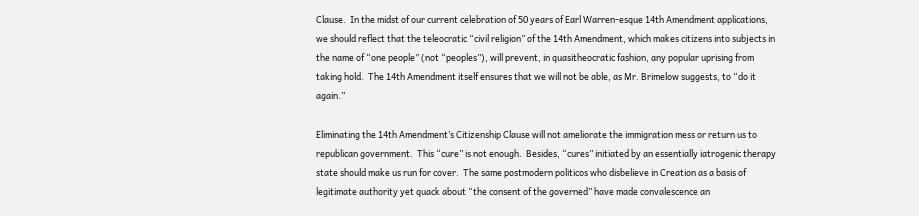Clause.  In the midst of our current celebration of 50 years of Earl Warren-esque 14th Amendment applications, we should reflect that the teleocratic “civil religion” of the 14th Amendment, which makes citizens into subjects in the name of “one people” (not “peoples”), will prevent, in quasitheocratic fashion, any popular uprising from taking hold.  The 14th Amendment itself ensures that we will not be able, as Mr. Brimelow suggests, to “do it again.”

Eliminating the 14th Amendment’s Citizenship Clause will not ameliorate the immigration mess or return us to republican government.  This “cure” is not enough.  Besides, “cures” initiated by an essentially iatrogenic therapy state should make us run for cover.  The same postmodern politicos who disbelieve in Creation as a basis of legitimate authority yet quack about “the consent of the governed” have made convalescence an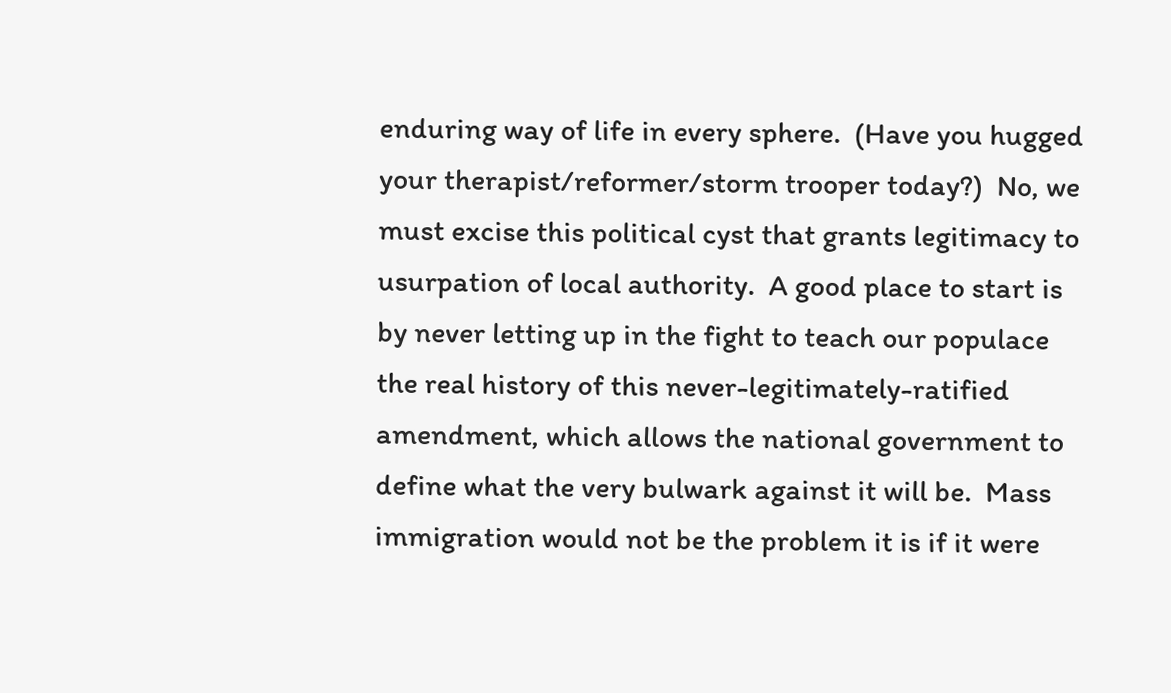enduring way of life in every sphere.  (Have you hugged your therapist/reformer/storm trooper today?)  No, we must excise this political cyst that grants legitimacy to usurpation of local authority.  A good place to start is by never letting up in the fight to teach our populace the real history of this never-legitimately-ratified amendment, which allows the national government to define what the very bulwark against it will be.  Mass immigration would not be the problem it is if it were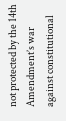not protected by the 14th Amendment’s war against constitutional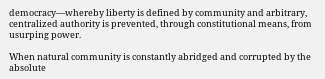democracy—whereby liberty is defined by community and arbitrary, centralized authority is prevented, through constitutional means, from usurping power.

When natural community is constantly abridged and corrupted by the absolute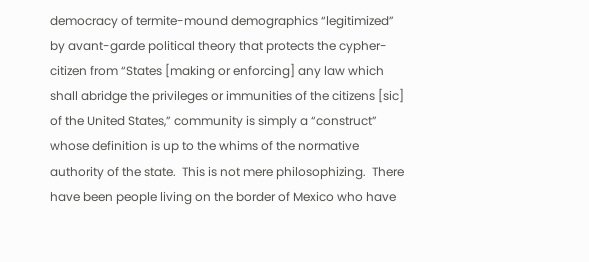democracy of termite-mound demographics “legitimized” by avant-garde political theory that protects the cypher-citizen from “States [making or enforcing] any law which shall abridge the privileges or immunities of the citizens [sic] of the United States,” community is simply a “construct” whose definition is up to the whims of the normative authority of the state.  This is not mere philosophizing.  There have been people living on the border of Mexico who have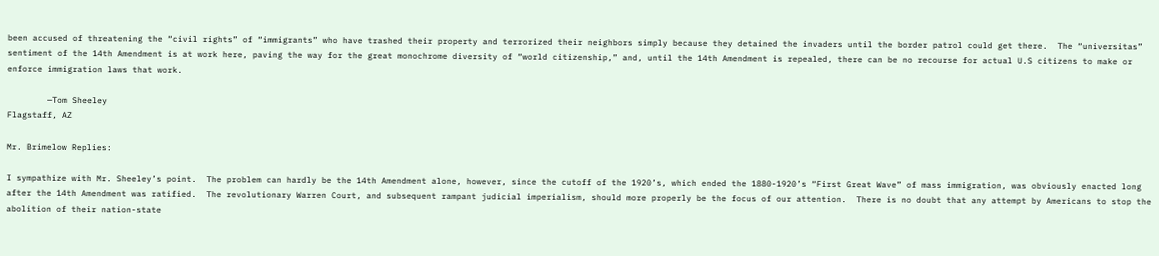been accused of threatening the “civil rights” of “immigrants” who have trashed their property and terrorized their neighbors simply because they detained the invaders until the border patrol could get there.  The “universitas” sentiment of the 14th Amendment is at work here, paving the way for the great monochrome diversity of “world citizenship,” and, until the 14th Amendment is repealed, there can be no recourse for actual U.S citizens to make or enforce immigration laws that work.

        —Tom Sheeley
Flagstaff, AZ

Mr. Brimelow Replies:

I sympathize with Mr. Sheeley’s point.  The problem can hardly be the 14th Amendment alone, however, since the cutoff of the 1920’s, which ended the 1880-1920’s “First Great Wave” of mass immigration, was obviously enacted long after the 14th Amendment was ratified.  The revolutionary Warren Court, and subsequent rampant judicial imperialism, should more properly be the focus of our attention.  There is no doubt that any attempt by Americans to stop the abolition of their nation-state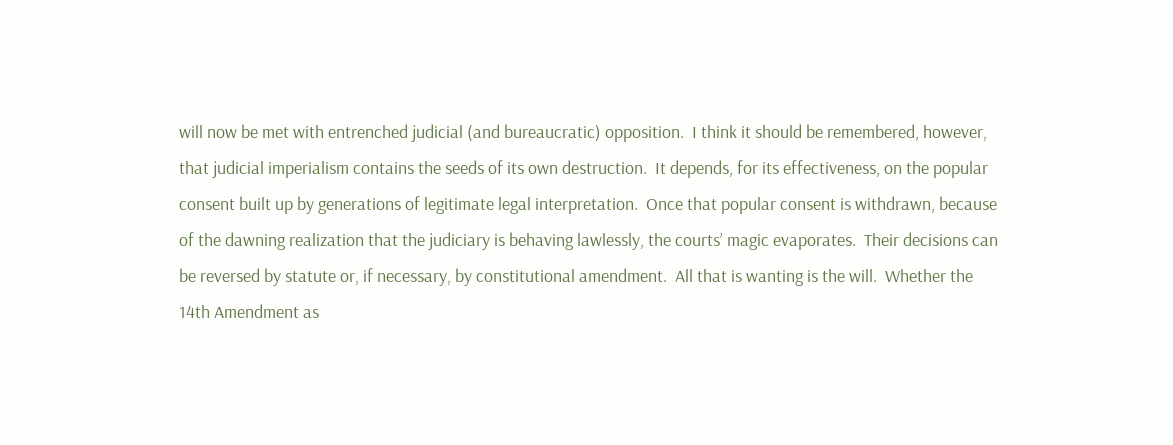will now be met with entrenched judicial (and bureaucratic) opposition.  I think it should be remembered, however, that judicial imperialism contains the seeds of its own destruction.  It depends, for its effectiveness, on the popular consent built up by generations of legitimate legal interpretation.  Once that popular consent is withdrawn, because of the dawning realization that the judiciary is behaving lawlessly, the courts’ magic evaporates.  Their decisions can be reversed by statute or, if necessary, by constitutional amendment.  All that is wanting is the will.  Whether the 14th Amendment as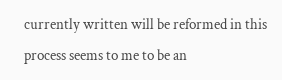currently written will be reformed in this process seems to me to be an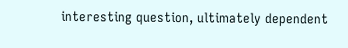interesting question, ultimately dependent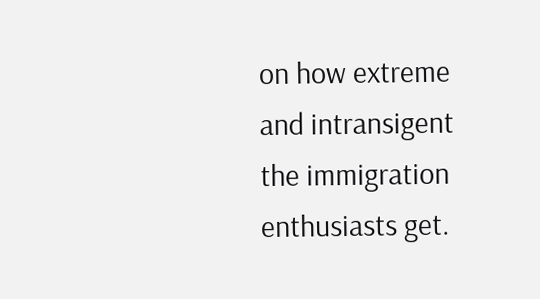on how extreme and intransigent the immigration enthusiasts get.